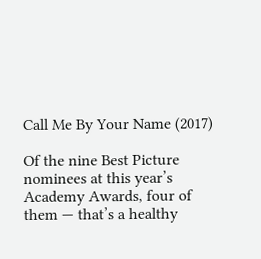Call Me By Your Name (2017)

Of the nine Best Picture nominees at this year’s Academy Awards, four of them — that’s a healthy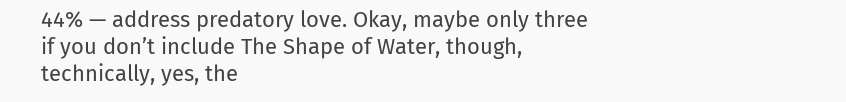44% — address predatory love. Okay, maybe only three if you don’t include The Shape of Water, though, technically, yes, the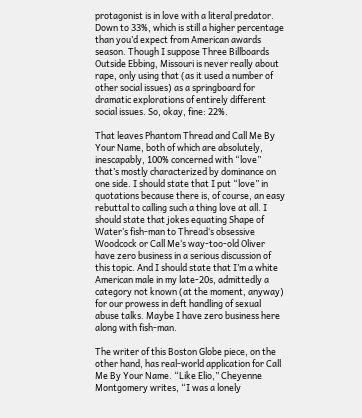protagonist is in love with a literal predator. Down to 33%, which is still a higher percentage than you’d expect from American awards season. Though I suppose Three Billboards Outside Ebbing, Missouri is never really about rape, only using that (as it used a number of other social issues) as a springboard for dramatic explorations of entirely different social issues. So, okay, fine: 22%.

That leaves Phantom Thread and Call Me By Your Name, both of which are absolutely, inescapably, 100% concerned with “love” that’s mostly characterized by dominance on one side. I should state that I put “love” in quotations because there is, of course, an easy rebuttal to calling such a thing love at all. I should state that jokes equating Shape of Water‘s fish-man to Thread‘s obsessive Woodcock or Call Me‘s way-too-old Oliver have zero business in a serious discussion of this topic. And I should state that I’m a white American male in my late-20s, admittedly a category not known (at the moment, anyway) for our prowess in deft handling of sexual abuse talks. Maybe I have zero business here along with fish-man.

The writer of this Boston Globe piece, on the other hand, has real-world application for Call Me By Your Name. “Like Elio,” Cheyenne Montgomery writes, “I was a lonely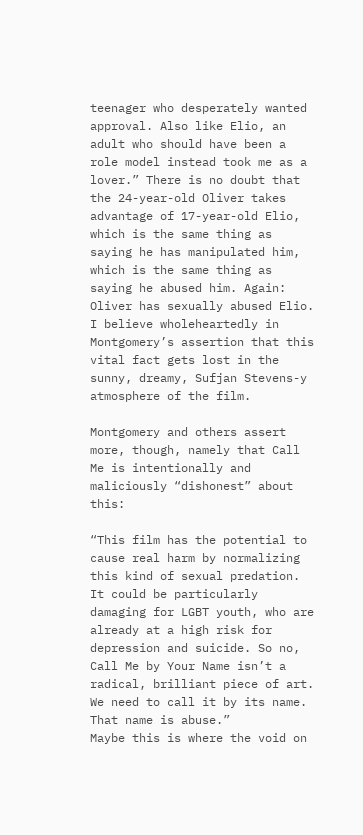teenager who desperately wanted approval. Also like Elio, an adult who should have been a role model instead took me as a lover.” There is no doubt that the 24-year-old Oliver takes advantage of 17-year-old Elio, which is the same thing as saying he has manipulated him, which is the same thing as saying he abused him. Again: Oliver has sexually abused Elio. I believe wholeheartedly in Montgomery’s assertion that this vital fact gets lost in the sunny, dreamy, Sufjan Stevens-y atmosphere of the film.

Montgomery and others assert more, though, namely that Call Me is intentionally and maliciously “dishonest” about this:

“This film has the potential to cause real harm by normalizing this kind of sexual predation. It could be particularly damaging for LGBT youth, who are already at a high risk for depression and suicide. So no, Call Me by Your Name isn’t a radical, brilliant piece of art. We need to call it by its name. That name is abuse.”
Maybe this is where the void on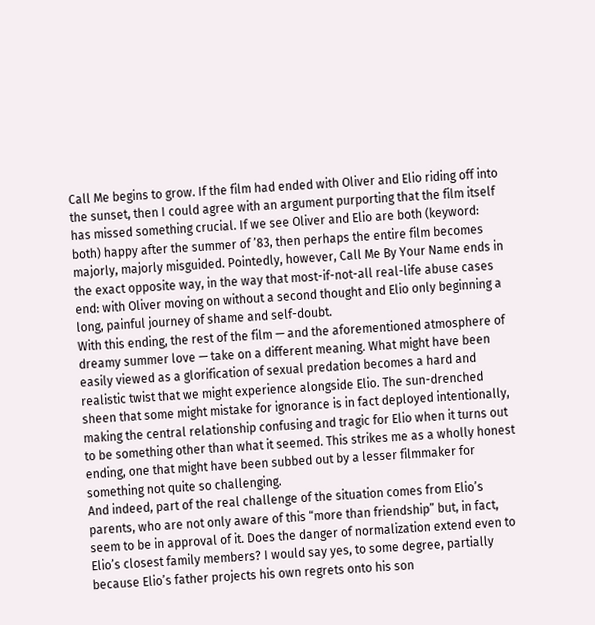Call Me begins to grow. If the film had ended with Oliver and Elio riding off into the sunset, then I could agree with an argument purporting that the film itself has missed something crucial. If we see Oliver and Elio are both (keyword: both) happy after the summer of ’83, then perhaps the entire film becomes majorly, majorly misguided. Pointedly, however, Call Me By Your Name ends in the exact opposite way, in the way that most-if-not-all real-life abuse cases end: with Oliver moving on without a second thought and Elio only beginning a long, painful journey of shame and self-doubt.
With this ending, the rest of the film — and the aforementioned atmosphere of dreamy summer love — take on a different meaning. What might have been easily viewed as a glorification of sexual predation becomes a hard and realistic twist that we might experience alongside Elio. The sun-drenched sheen that some might mistake for ignorance is in fact deployed intentionally, making the central relationship confusing and tragic for Elio when it turns out to be something other than what it seemed. This strikes me as a wholly honest ending, one that might have been subbed out by a lesser filmmaker for something not quite so challenging.
And indeed, part of the real challenge of the situation comes from Elio’s parents, who are not only aware of this “more than friendship” but, in fact, seem to be in approval of it. Does the danger of normalization extend even to Elio’s closest family members? I would say yes, to some degree, partially because Elio’s father projects his own regrets onto his son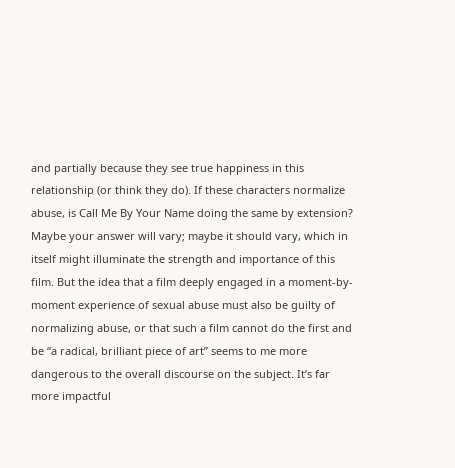and partially because they see true happiness in this relationship (or think they do). If these characters normalize abuse, is Call Me By Your Name doing the same by extension?
Maybe your answer will vary; maybe it should vary, which in itself might illuminate the strength and importance of this film. But the idea that a film deeply engaged in a moment-by-moment experience of sexual abuse must also be guilty of normalizing abuse, or that such a film cannot do the first and be “a radical, brilliant piece of art” seems to me more dangerous to the overall discourse on the subject. It’s far more impactful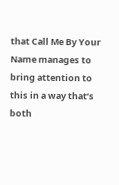that Call Me By Your Name manages to bring attention to this in a way that’s both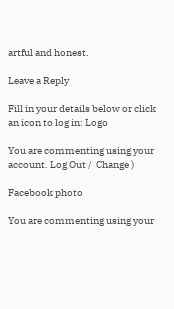artful and honest.

Leave a Reply

Fill in your details below or click an icon to log in: Logo

You are commenting using your account. Log Out /  Change )

Facebook photo

You are commenting using your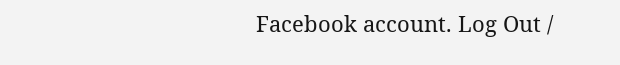Facebook account. Log Out /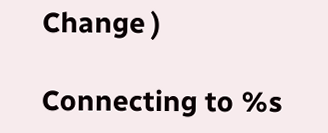Change )

Connecting to %s